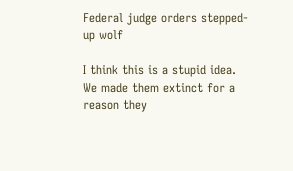Federal judge orders stepped-up wolf

I think this is a stupid idea. We made them extinct for a reason they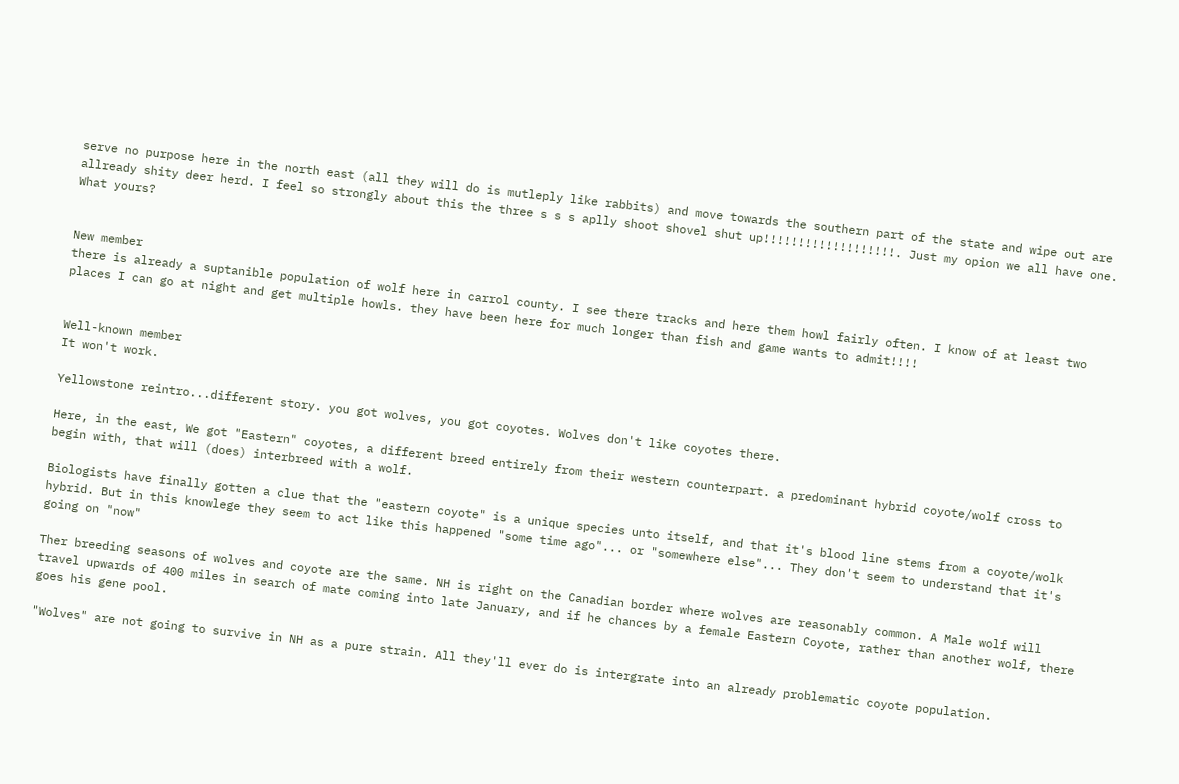serve no purpose here in the north east (all they will do is mutleply like rabbits) and move towards the southern part of the state and wipe out are allready shity deer herd. I feel so strongly about this the three s s s aplly shoot shovel shut up!!!!!!!!!!!!!!!!!!!. Just my opion we all have one. What yours?


New member
there is already a suptanible population of wolf here in carrol county. I see there tracks and here them howl fairly often. I know of at least two places I can go at night and get multiple howls. they have been here for much longer than fish and game wants to admit!!!!


Well-known member
It won't work.

Yellowstone reintro...different story. you got wolves, you got coyotes. Wolves don't like coyotes there.

Here, in the east, We got "Eastern" coyotes, a different breed entirely from their western counterpart. a predominant hybrid coyote/wolf cross to begin with, that will (does) interbreed with a wolf.

Biologists have finally gotten a clue that the "eastern coyote" is a unique species unto itself, and that it's blood line stems from a coyote/wolk hybrid. But in this knowlege they seem to act like this happened "some time ago"... or "somewhere else"... They don't seem to understand that it's going on "now"

Ther breeding seasons of wolves and coyote are the same. NH is right on the Canadian border where wolves are reasonably common. A Male wolf will travel upwards of 400 miles in search of mate coming into late January, and if he chances by a female Eastern Coyote, rather than another wolf, there goes his gene pool.

"Wolves" are not going to survive in NH as a pure strain. All they'll ever do is intergrate into an already problematic coyote population.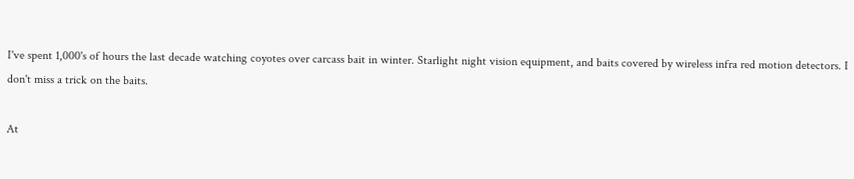I've spent 1,000's of hours the last decade watching coyotes over carcass bait in winter. Starlight night vision equipment, and baits covered by wireless infra red motion detectors. I don't miss a trick on the baits.

At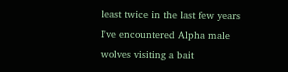least twice in the last few years I've encountered Alpha male wolves visiting a bait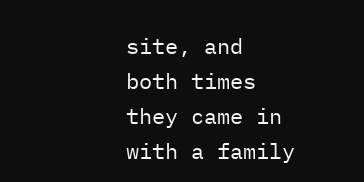site, and both times they came in with a family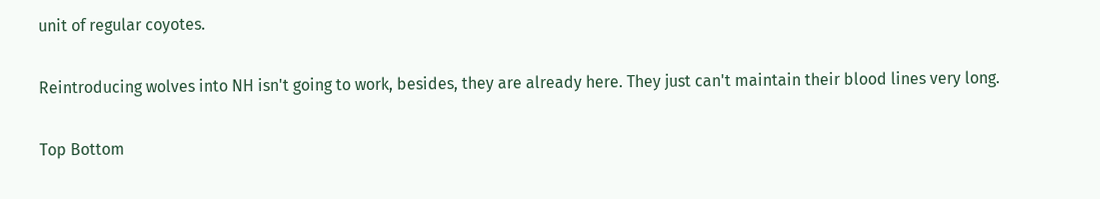unit of regular coyotes.

Reintroducing wolves into NH isn't going to work, besides, they are already here. They just can't maintain their blood lines very long.

Top Bottom